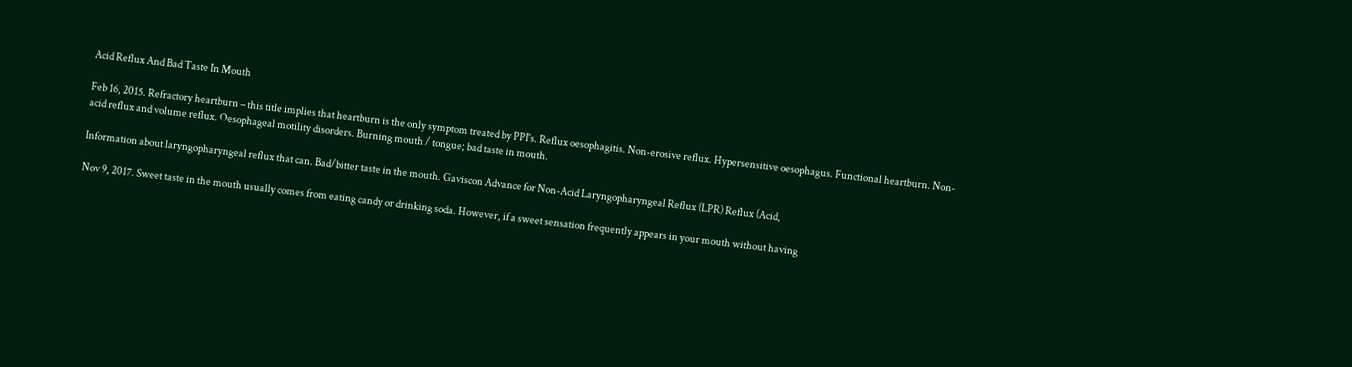Acid Reflux And Bad Taste In Mouth

Feb 16, 2015. Refractory heartburn – this title implies that heartburn is the only symptom treated by PPI's. Reflux oesophagitis. Non-erosive reflux. Hypersensitive oesophagus. Functional heartburn. Non-acid reflux and volume reflux. Oesophageal motility disorders. Burning mouth / tongue; bad taste in mouth.

Information about laryngopharyngeal reflux that can. Bad/bitter taste in the mouth. Gaviscon Advance for Non-Acid Laryngopharyngeal Reflux (LPR) Reflux (Acid,

Nov 9, 2017. Sweet taste in the mouth usually comes from eating candy or drinking soda. However, if a sweet sensation frequently appears in your mouth without having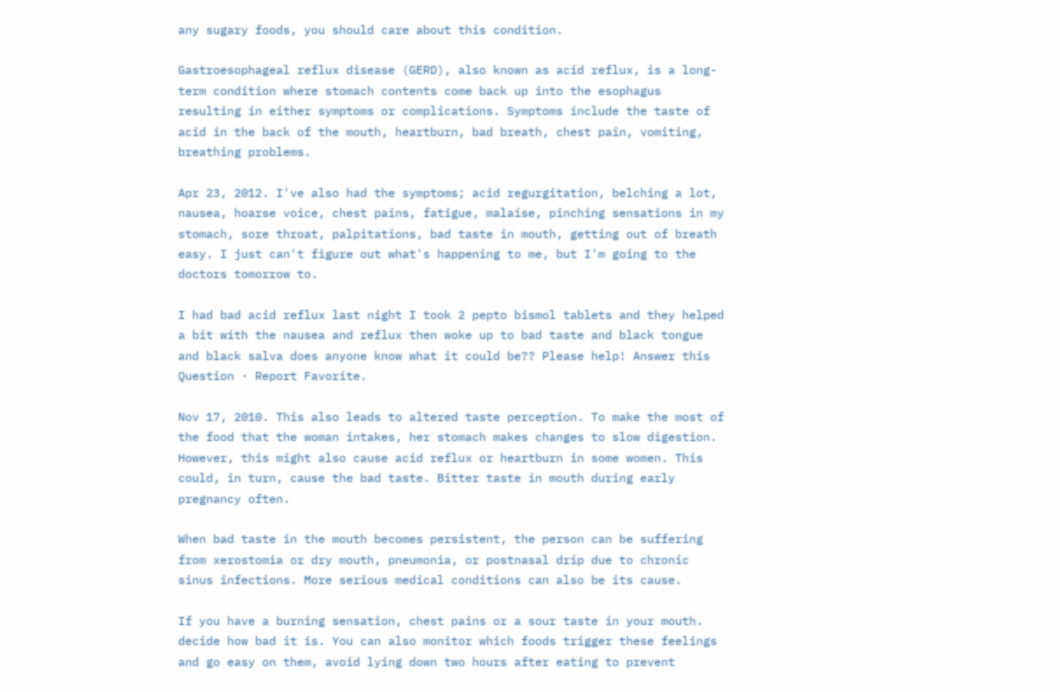any sugary foods, you should care about this condition.

Gastroesophageal reflux disease (GERD), also known as acid reflux, is a long- term condition where stomach contents come back up into the esophagus resulting in either symptoms or complications. Symptoms include the taste of acid in the back of the mouth, heartburn, bad breath, chest pain, vomiting, breathing problems.

Apr 23, 2012. I've also had the symptoms; acid regurgitation, belching a lot, nausea, hoarse voice, chest pains, fatigue, malaise, pinching sensations in my stomach, sore throat, palpitations, bad taste in mouth, getting out of breath easy. I just can't figure out what's happening to me, but I'm going to the doctors tomorrow to.

I had bad acid reflux last night I took 2 pepto bismol tablets and they helped a bit with the nausea and reflux then woke up to bad taste and black tongue and black salva does anyone know what it could be?? Please help! Answer this Question · Report Favorite.

Nov 17, 2010. This also leads to altered taste perception. To make the most of the food that the woman intakes, her stomach makes changes to slow digestion. However, this might also cause acid reflux or heartburn in some women. This could, in turn, cause the bad taste. Bitter taste in mouth during early pregnancy often.

When bad taste in the mouth becomes persistent, the person can be suffering from xerostomia or dry mouth, pneumonia, or postnasal drip due to chronic sinus infections. More serious medical conditions can also be its cause.

If you have a burning sensation, chest pains or a sour taste in your mouth. decide how bad it is. You can also monitor which foods trigger these feelings and go easy on them, avoid lying down two hours after eating to prevent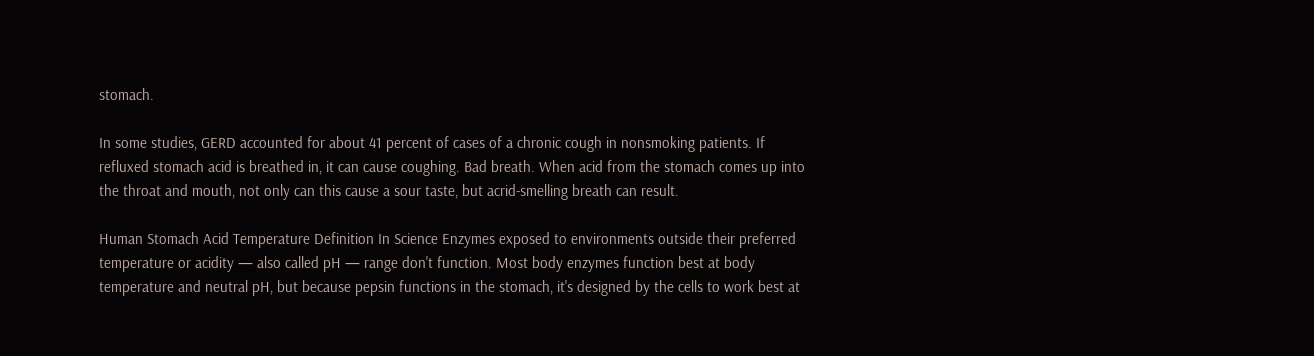stomach.

In some studies, GERD accounted for about 41 percent of cases of a chronic cough in nonsmoking patients. If refluxed stomach acid is breathed in, it can cause coughing. Bad breath. When acid from the stomach comes up into the throat and mouth, not only can this cause a sour taste, but acrid-smelling breath can result.

Human Stomach Acid Temperature Definition In Science Enzymes exposed to environments outside their preferred temperature or acidity — also called pH — range don't function. Most body enzymes function best at body temperature and neutral pH, but because pepsin functions in the stomach, it's designed by the cells to work best at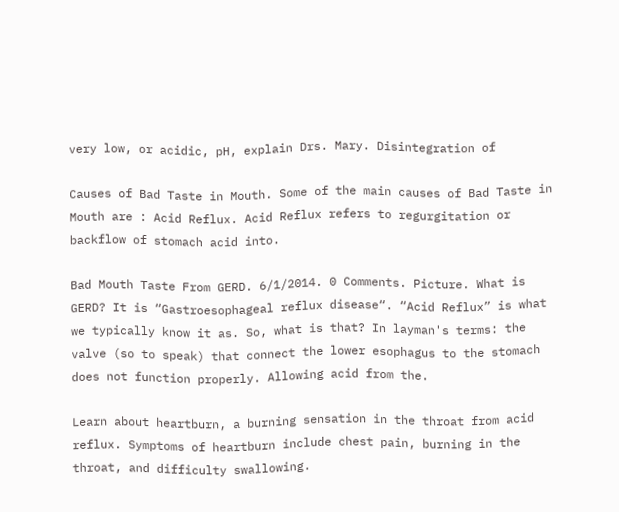very low, or acidic, pH, explain Drs. Mary. Disintegration of

Causes of Bad Taste in Mouth. Some of the main causes of Bad Taste in Mouth are : Acid Reflux. Acid Reflux refers to regurgitation or backflow of stomach acid into.

Bad Mouth Taste From GERD. 6/1/2014. 0 Comments. Picture. What is GERD? It is “Gastroesophageal reflux disease“. “Acid Reflux” is what we typically know it as. So, what is that? In layman's terms: the valve (so to speak) that connect the lower esophagus to the stomach does not function properly. Allowing acid from the.

Learn about heartburn, a burning sensation in the throat from acid reflux. Symptoms of heartburn include chest pain, burning in the throat, and difficulty swallowing.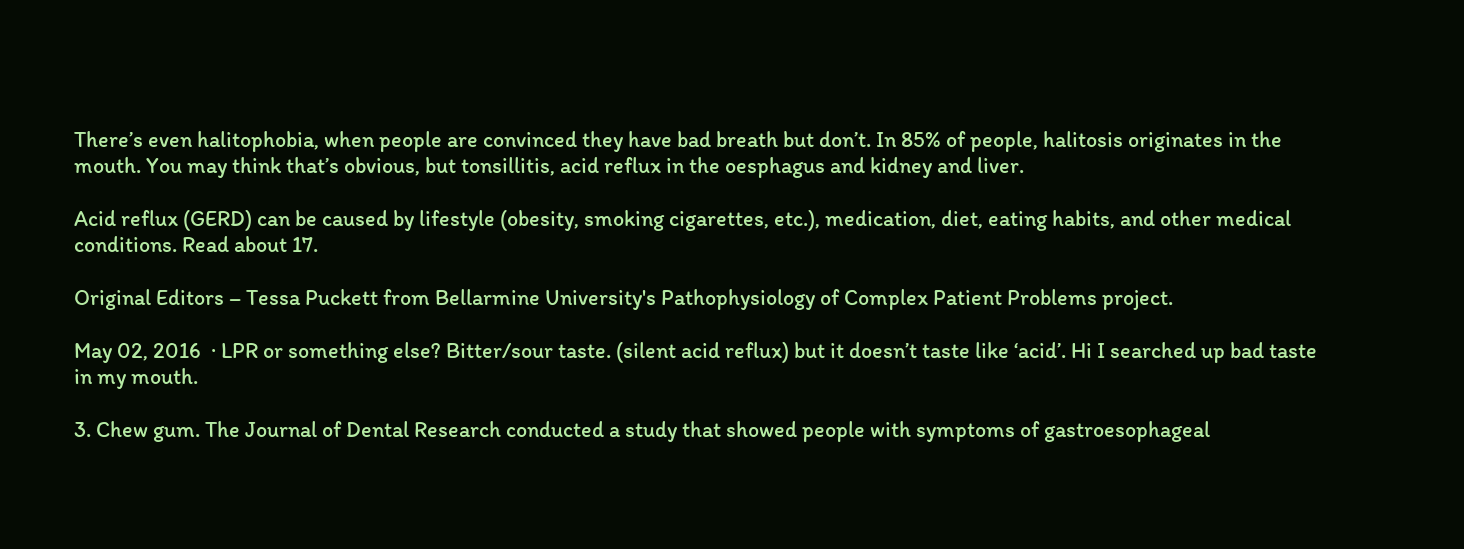There’s even halitophobia, when people are convinced they have bad breath but don’t. In 85% of people, halitosis originates in the mouth. You may think that’s obvious, but tonsillitis, acid reflux in the oesphagus and kidney and liver.

Acid reflux (GERD) can be caused by lifestyle (obesity, smoking cigarettes, etc.), medication, diet, eating habits, and other medical conditions. Read about 17.

Original Editors – Tessa Puckett from Bellarmine University's Pathophysiology of Complex Patient Problems project.

May 02, 2016  · LPR or something else? Bitter/sour taste. (silent acid reflux) but it doesn’t taste like ‘acid’. Hi I searched up bad taste in my mouth.

3. Chew gum. The Journal of Dental Research conducted a study that showed people with symptoms of gastroesophageal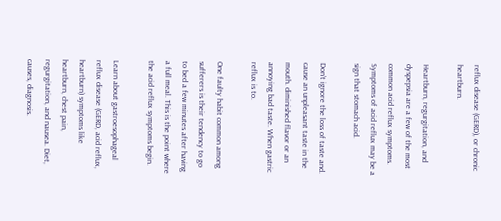reflux disease (GERD), or chronic heartburn.

Heartburn, regurgitation, and dyspepsia are a few of the most common acid reflux symptoms. Symptoms of acid reflux may be a sign that stomach acid.

Don’t ignore the loss of taste and. cause an unpleasant taste in the mouth. diminished flavor or an annoying bad taste. When gastric reflux is to.

One faulty habit common among sufferers is their tendency to go to bed a few minutes after having a full meal. This is the point where the acid reflux symptoms begin.

Learn about gastroesophageal reflux disease (GERD, acid reflux, heartburn) symptoms like heartburn, chest pain, regurgitation, and nausea. Diet, causes, diagnosis.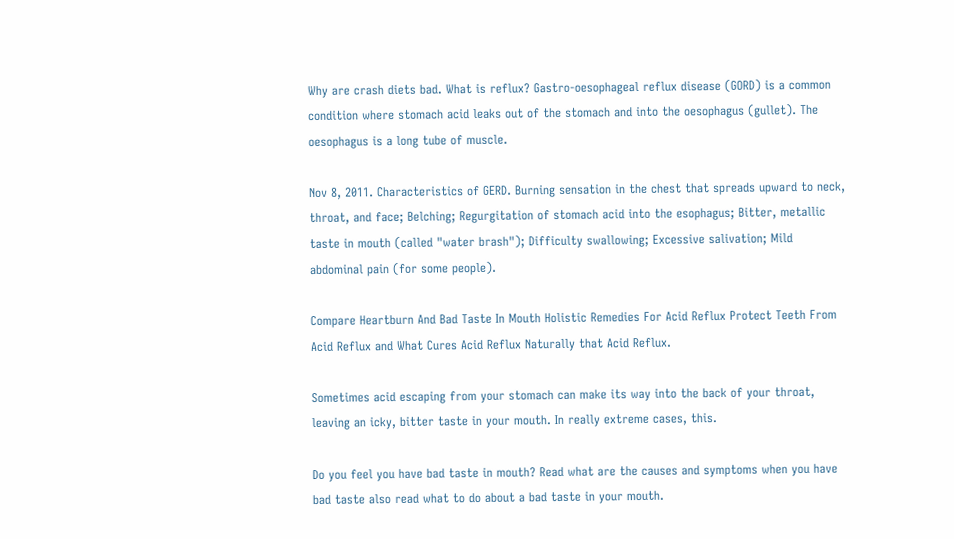Why are crash diets bad. What is reflux? Gastro-oesophageal reflux disease (GORD) is a common condition where stomach acid leaks out of the stomach and into the oesophagus (gullet). The oesophagus is a long tube of muscle.

Nov 8, 2011. Characteristics of GERD. Burning sensation in the chest that spreads upward to neck, throat, and face; Belching; Regurgitation of stomach acid into the esophagus; Bitter, metallic taste in mouth (called "water brash"); Difficulty swallowing; Excessive salivation; Mild abdominal pain (for some people).

Compare Heartburn And Bad Taste In Mouth Holistic Remedies For Acid Reflux Protect Teeth From Acid Reflux and What Cures Acid Reflux Naturally that Acid Reflux.

Sometimes acid escaping from your stomach can make its way into the back of your throat, leaving an icky, bitter taste in your mouth. In really extreme cases, this.

Do you feel you have bad taste in mouth? Read what are the causes and symptoms when you have bad taste also read what to do about a bad taste in your mouth.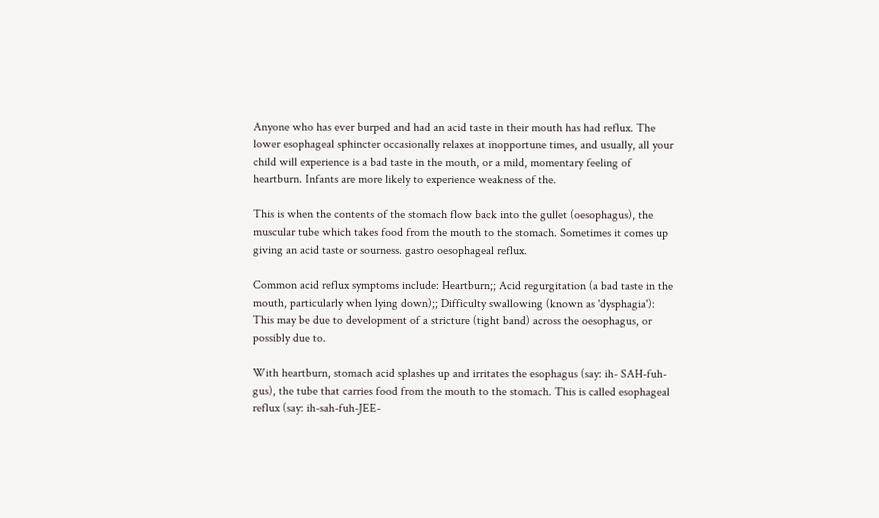Anyone who has ever burped and had an acid taste in their mouth has had reflux. The lower esophageal sphincter occasionally relaxes at inopportune times, and usually, all your child will experience is a bad taste in the mouth, or a mild, momentary feeling of heartburn. Infants are more likely to experience weakness of the.

This is when the contents of the stomach flow back into the gullet (oesophagus), the muscular tube which takes food from the mouth to the stomach. Sometimes it comes up giving an acid taste or sourness. gastro oesophageal reflux.

Common acid reflux symptoms include: Heartburn;; Acid regurgitation (a bad taste in the mouth, particularly when lying down);; Difficulty swallowing (known as 'dysphagia'): This may be due to development of a stricture (tight band) across the oesophagus, or possibly due to.

With heartburn, stomach acid splashes up and irritates the esophagus (say: ih- SAH-fuh-gus), the tube that carries food from the mouth to the stomach. This is called esophageal reflux (say: ih-sah-fuh-JEE-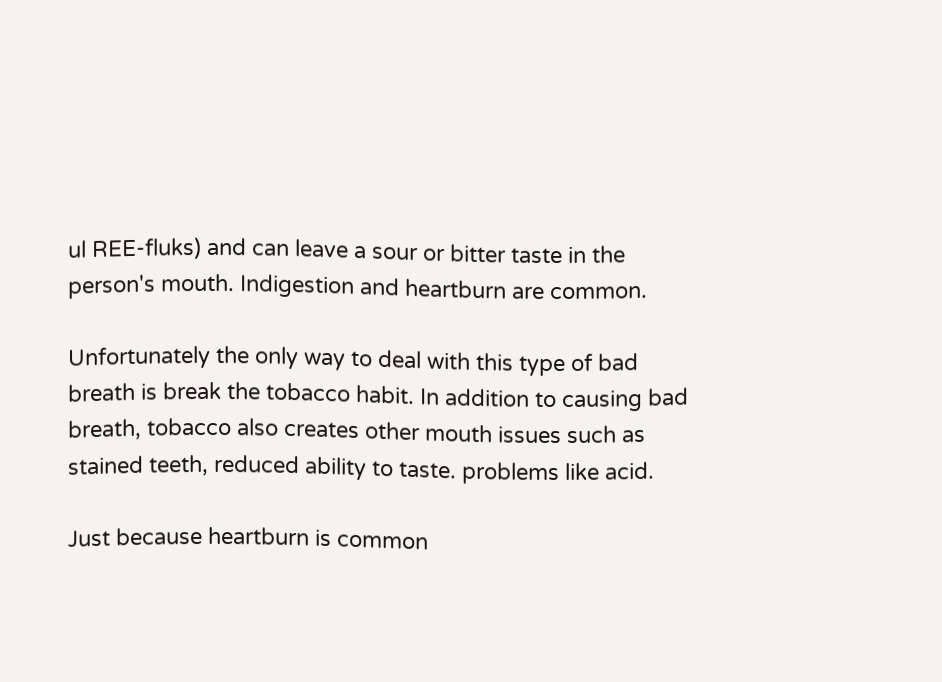ul REE-fluks) and can leave a sour or bitter taste in the person's mouth. Indigestion and heartburn are common.

Unfortunately the only way to deal with this type of bad breath is break the tobacco habit. In addition to causing bad breath, tobacco also creates other mouth issues such as stained teeth, reduced ability to taste. problems like acid.

Just because heartburn is common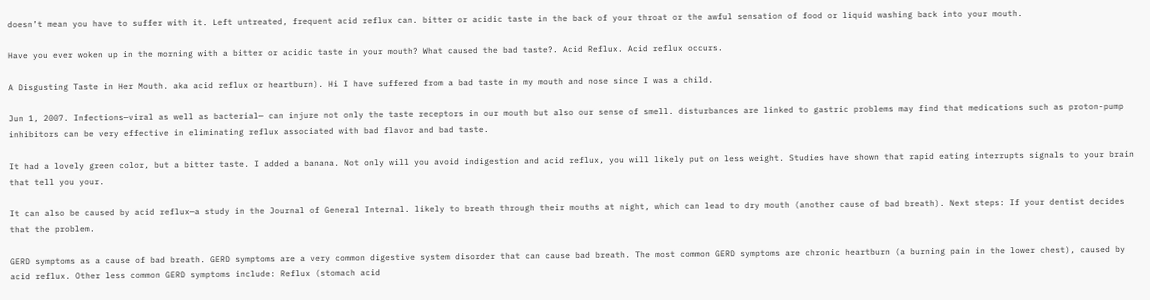doesn’t mean you have to suffer with it. Left untreated, frequent acid reflux can. bitter or acidic taste in the back of your throat or the awful sensation of food or liquid washing back into your mouth.

Have you ever woken up in the morning with a bitter or acidic taste in your mouth? What caused the bad taste?. Acid Reflux. Acid reflux occurs.

A Disgusting Taste in Her Mouth. aka acid reflux or heartburn). Hi I have suffered from a bad taste in my mouth and nose since I was a child.

Jun 1, 2007. Infections—viral as well as bacterial— can injure not only the taste receptors in our mouth but also our sense of smell. disturbances are linked to gastric problems may find that medications such as proton-pump inhibitors can be very effective in eliminating reflux associated with bad flavor and bad taste.

It had a lovely green color, but a bitter taste. I added a banana. Not only will you avoid indigestion and acid reflux, you will likely put on less weight. Studies have shown that rapid eating interrupts signals to your brain that tell you your.

It can also be caused by acid reflux—a study in the Journal of General Internal. likely to breath through their mouths at night, which can lead to dry mouth (another cause of bad breath). Next steps: If your dentist decides that the problem.

GERD symptoms as a cause of bad breath. GERD symptoms are a very common digestive system disorder that can cause bad breath. The most common GERD symptoms are chronic heartburn (a burning pain in the lower chest), caused by acid reflux. Other less common GERD symptoms include: Reflux (stomach acid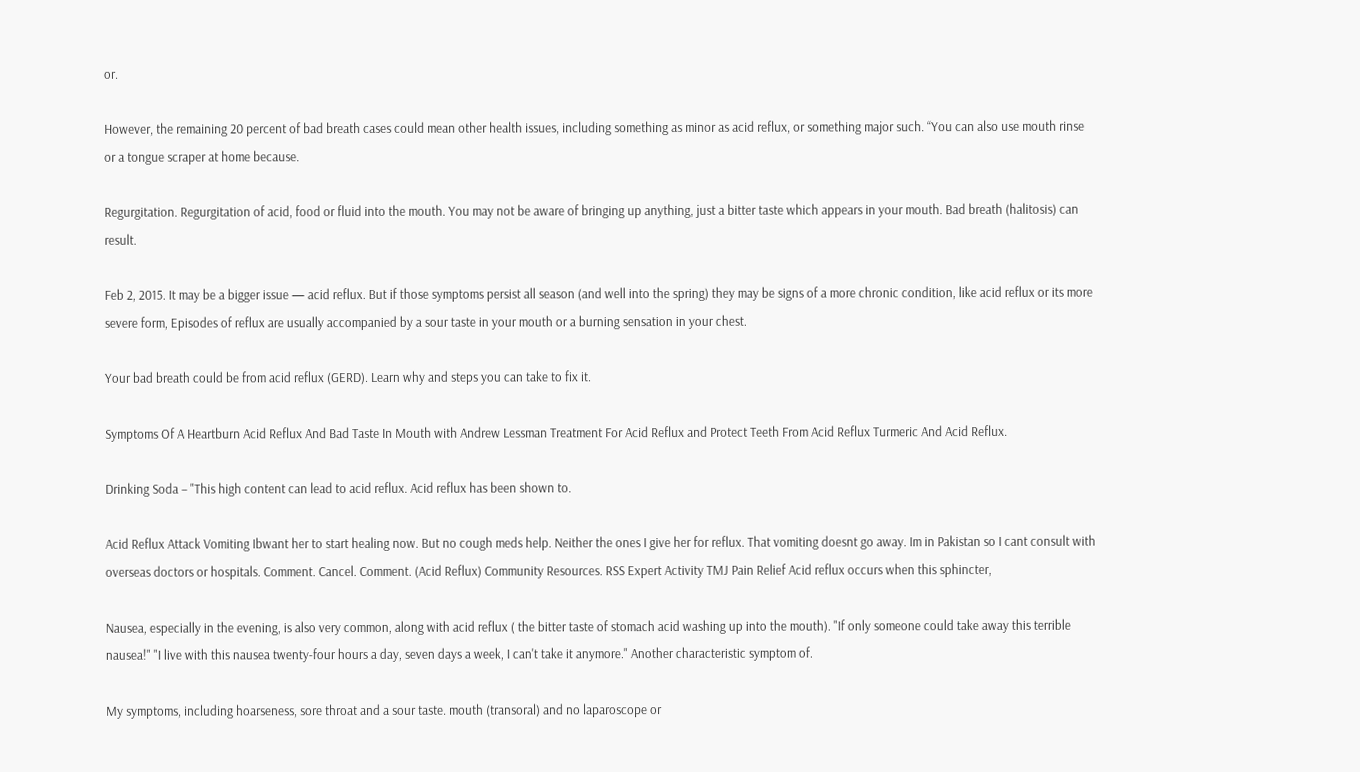or.

However, the remaining 20 percent of bad breath cases could mean other health issues, including something as minor as acid reflux, or something major such. “You can also use mouth rinse or a tongue scraper at home because.

Regurgitation. Regurgitation of acid, food or fluid into the mouth. You may not be aware of bringing up anything, just a bitter taste which appears in your mouth. Bad breath (halitosis) can result.

Feb 2, 2015. It may be a bigger issue — acid reflux. But if those symptoms persist all season (and well into the spring) they may be signs of a more chronic condition, like acid reflux or its more severe form, Episodes of reflux are usually accompanied by a sour taste in your mouth or a burning sensation in your chest.

Your bad breath could be from acid reflux (GERD). Learn why and steps you can take to fix it.

Symptoms Of A Heartburn Acid Reflux And Bad Taste In Mouth with Andrew Lessman Treatment For Acid Reflux and Protect Teeth From Acid Reflux Turmeric And Acid Reflux.

Drinking Soda – "This high content can lead to acid reflux. Acid reflux has been shown to.

Acid Reflux Attack Vomiting Ibwant her to start healing now. But no cough meds help. Neither the ones I give her for reflux. That vomiting doesnt go away. Im in Pakistan so I cant consult with overseas doctors or hospitals. Comment. Cancel. Comment. (Acid Reflux) Community Resources. RSS Expert Activity TMJ Pain Relief Acid reflux occurs when this sphincter,

Nausea, especially in the evening, is also very common, along with acid reflux ( the bitter taste of stomach acid washing up into the mouth). "If only someone could take away this terrible nausea!" "I live with this nausea twenty-four hours a day, seven days a week, I can't take it anymore." Another characteristic symptom of.

My symptoms, including hoarseness, sore throat and a sour taste. mouth (transoral) and no laparoscope or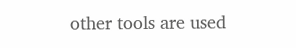other tools are used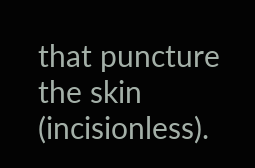that puncture the skin (incisionless).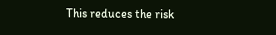This reduces the risk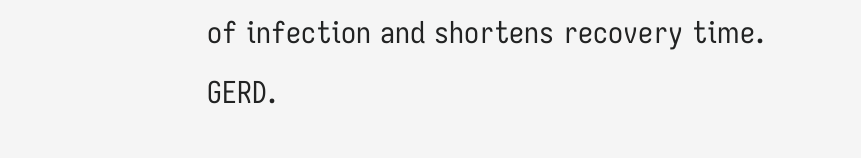of infection and shortens recovery time. GERD.